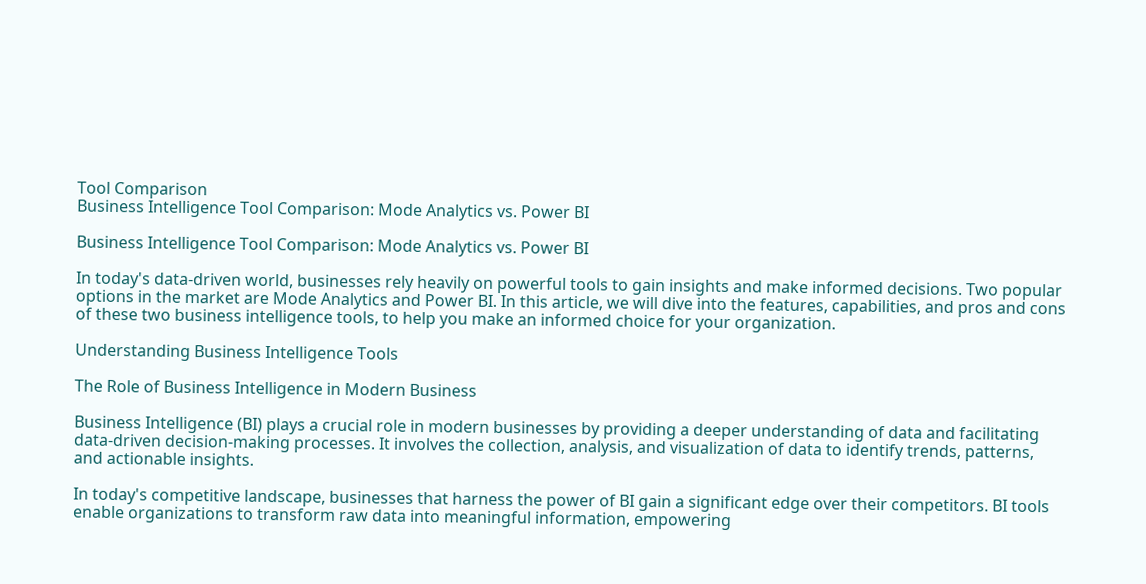Tool Comparison
Business Intelligence Tool Comparison: Mode Analytics vs. Power BI

Business Intelligence Tool Comparison: Mode Analytics vs. Power BI

In today's data-driven world, businesses rely heavily on powerful tools to gain insights and make informed decisions. Two popular options in the market are Mode Analytics and Power BI. In this article, we will dive into the features, capabilities, and pros and cons of these two business intelligence tools, to help you make an informed choice for your organization.

Understanding Business Intelligence Tools

The Role of Business Intelligence in Modern Business

Business Intelligence (BI) plays a crucial role in modern businesses by providing a deeper understanding of data and facilitating data-driven decision-making processes. It involves the collection, analysis, and visualization of data to identify trends, patterns, and actionable insights.

In today's competitive landscape, businesses that harness the power of BI gain a significant edge over their competitors. BI tools enable organizations to transform raw data into meaningful information, empowering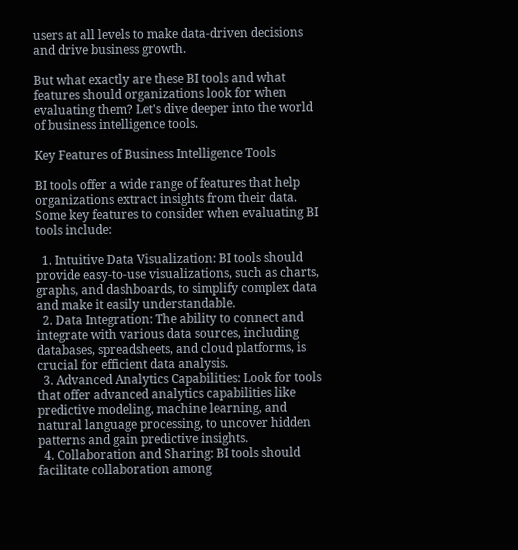users at all levels to make data-driven decisions and drive business growth.

But what exactly are these BI tools and what features should organizations look for when evaluating them? Let's dive deeper into the world of business intelligence tools.

Key Features of Business Intelligence Tools

BI tools offer a wide range of features that help organizations extract insights from their data. Some key features to consider when evaluating BI tools include:

  1. Intuitive Data Visualization: BI tools should provide easy-to-use visualizations, such as charts, graphs, and dashboards, to simplify complex data and make it easily understandable.
  2. Data Integration: The ability to connect and integrate with various data sources, including databases, spreadsheets, and cloud platforms, is crucial for efficient data analysis.
  3. Advanced Analytics Capabilities: Look for tools that offer advanced analytics capabilities like predictive modeling, machine learning, and natural language processing, to uncover hidden patterns and gain predictive insights.
  4. Collaboration and Sharing: BI tools should facilitate collaboration among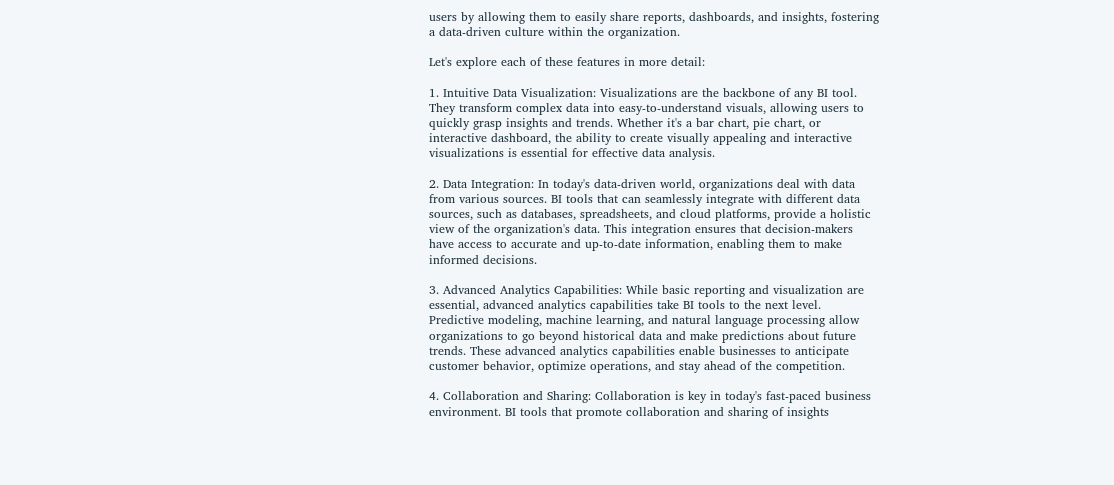users by allowing them to easily share reports, dashboards, and insights, fostering a data-driven culture within the organization.

Let's explore each of these features in more detail:

1. Intuitive Data Visualization: Visualizations are the backbone of any BI tool. They transform complex data into easy-to-understand visuals, allowing users to quickly grasp insights and trends. Whether it's a bar chart, pie chart, or interactive dashboard, the ability to create visually appealing and interactive visualizations is essential for effective data analysis.

2. Data Integration: In today's data-driven world, organizations deal with data from various sources. BI tools that can seamlessly integrate with different data sources, such as databases, spreadsheets, and cloud platforms, provide a holistic view of the organization's data. This integration ensures that decision-makers have access to accurate and up-to-date information, enabling them to make informed decisions.

3. Advanced Analytics Capabilities: While basic reporting and visualization are essential, advanced analytics capabilities take BI tools to the next level. Predictive modeling, machine learning, and natural language processing allow organizations to go beyond historical data and make predictions about future trends. These advanced analytics capabilities enable businesses to anticipate customer behavior, optimize operations, and stay ahead of the competition.

4. Collaboration and Sharing: Collaboration is key in today's fast-paced business environment. BI tools that promote collaboration and sharing of insights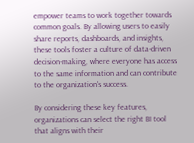empower teams to work together towards common goals. By allowing users to easily share reports, dashboards, and insights, these tools foster a culture of data-driven decision-making, where everyone has access to the same information and can contribute to the organization's success.

By considering these key features, organizations can select the right BI tool that aligns with their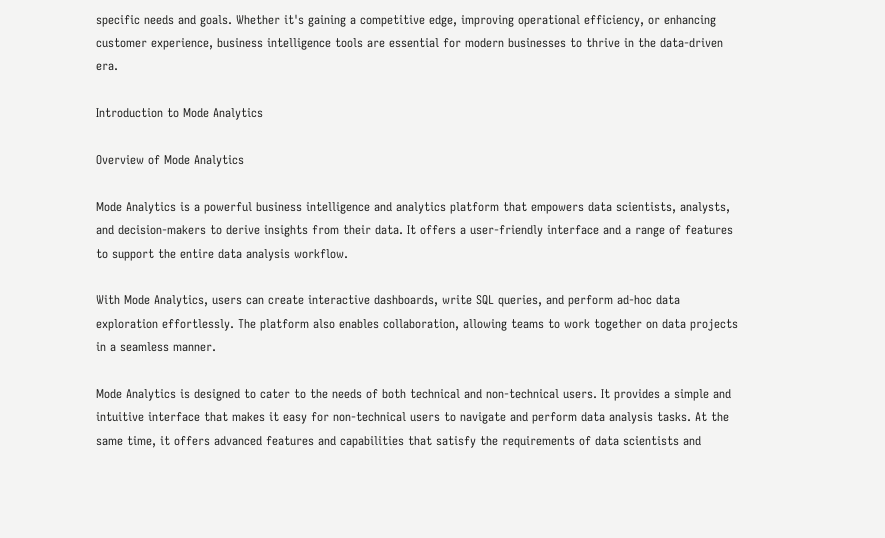specific needs and goals. Whether it's gaining a competitive edge, improving operational efficiency, or enhancing customer experience, business intelligence tools are essential for modern businesses to thrive in the data-driven era.

Introduction to Mode Analytics

Overview of Mode Analytics

Mode Analytics is a powerful business intelligence and analytics platform that empowers data scientists, analysts, and decision-makers to derive insights from their data. It offers a user-friendly interface and a range of features to support the entire data analysis workflow.

With Mode Analytics, users can create interactive dashboards, write SQL queries, and perform ad-hoc data exploration effortlessly. The platform also enables collaboration, allowing teams to work together on data projects in a seamless manner.

Mode Analytics is designed to cater to the needs of both technical and non-technical users. It provides a simple and intuitive interface that makes it easy for non-technical users to navigate and perform data analysis tasks. At the same time, it offers advanced features and capabilities that satisfy the requirements of data scientists and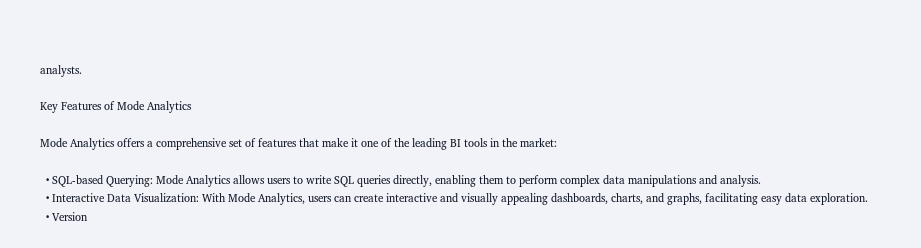analysts.

Key Features of Mode Analytics

Mode Analytics offers a comprehensive set of features that make it one of the leading BI tools in the market:

  • SQL-based Querying: Mode Analytics allows users to write SQL queries directly, enabling them to perform complex data manipulations and analysis.
  • Interactive Data Visualization: With Mode Analytics, users can create interactive and visually appealing dashboards, charts, and graphs, facilitating easy data exploration.
  • Version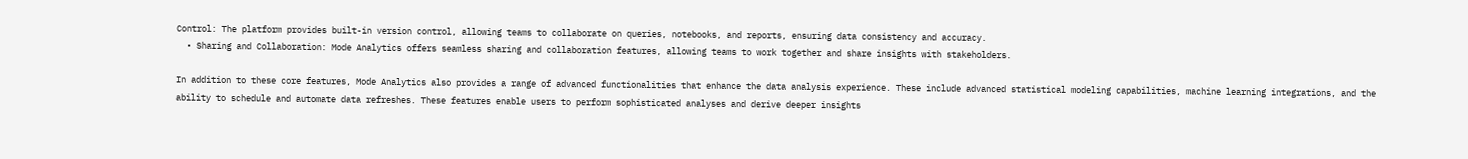Control: The platform provides built-in version control, allowing teams to collaborate on queries, notebooks, and reports, ensuring data consistency and accuracy.
  • Sharing and Collaboration: Mode Analytics offers seamless sharing and collaboration features, allowing teams to work together and share insights with stakeholders.

In addition to these core features, Mode Analytics also provides a range of advanced functionalities that enhance the data analysis experience. These include advanced statistical modeling capabilities, machine learning integrations, and the ability to schedule and automate data refreshes. These features enable users to perform sophisticated analyses and derive deeper insights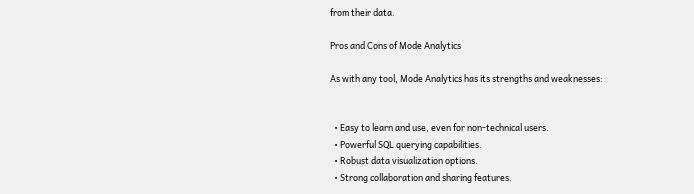from their data.

Pros and Cons of Mode Analytics

As with any tool, Mode Analytics has its strengths and weaknesses:


  • Easy to learn and use, even for non-technical users.
  • Powerful SQL querying capabilities.
  • Robust data visualization options.
  • Strong collaboration and sharing features.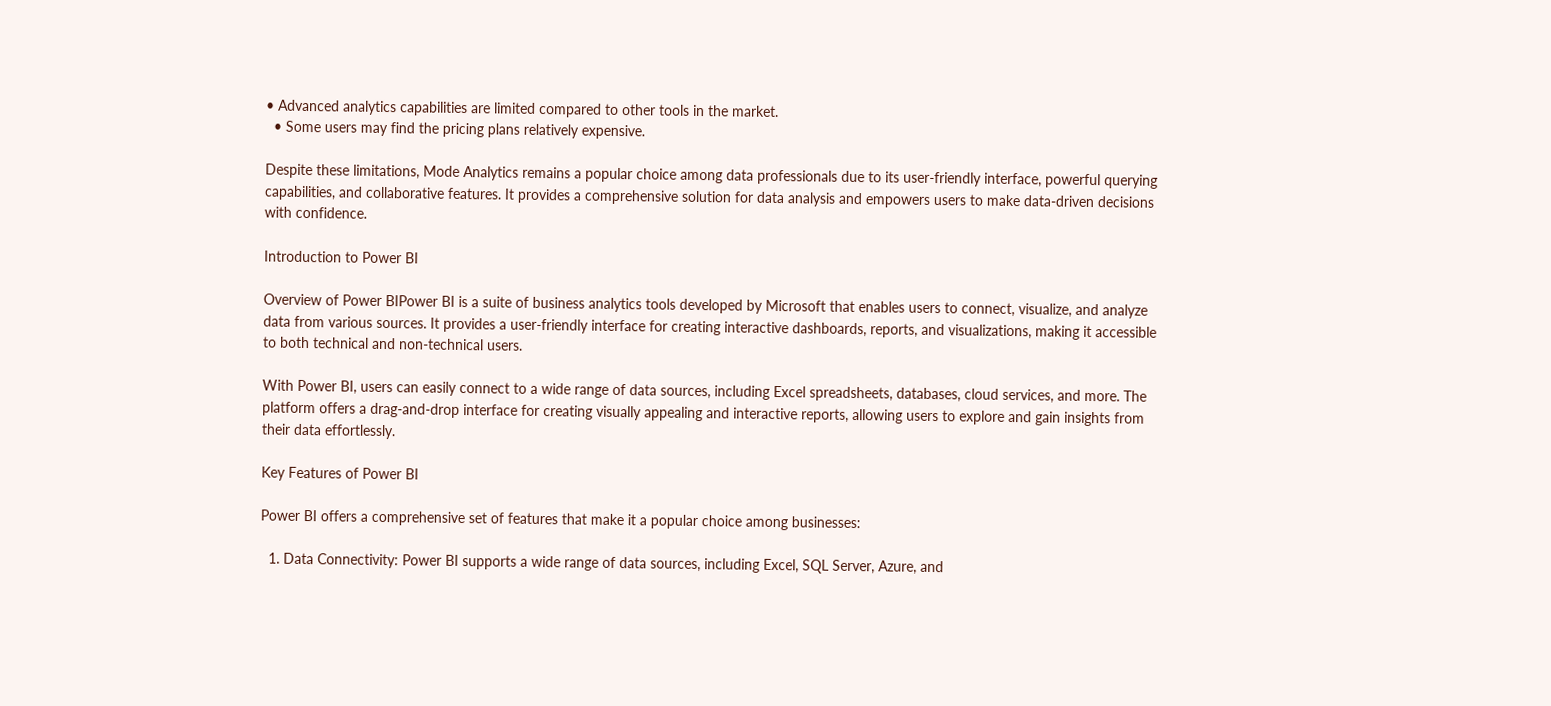• Advanced analytics capabilities are limited compared to other tools in the market.
  • Some users may find the pricing plans relatively expensive.

Despite these limitations, Mode Analytics remains a popular choice among data professionals due to its user-friendly interface, powerful querying capabilities, and collaborative features. It provides a comprehensive solution for data analysis and empowers users to make data-driven decisions with confidence.

Introduction to Power BI

Overview of Power BIPower BI is a suite of business analytics tools developed by Microsoft that enables users to connect, visualize, and analyze data from various sources. It provides a user-friendly interface for creating interactive dashboards, reports, and visualizations, making it accessible to both technical and non-technical users.

With Power BI, users can easily connect to a wide range of data sources, including Excel spreadsheets, databases, cloud services, and more. The platform offers a drag-and-drop interface for creating visually appealing and interactive reports, allowing users to explore and gain insights from their data effortlessly.

Key Features of Power BI

Power BI offers a comprehensive set of features that make it a popular choice among businesses:

  1. Data Connectivity: Power BI supports a wide range of data sources, including Excel, SQL Server, Azure, and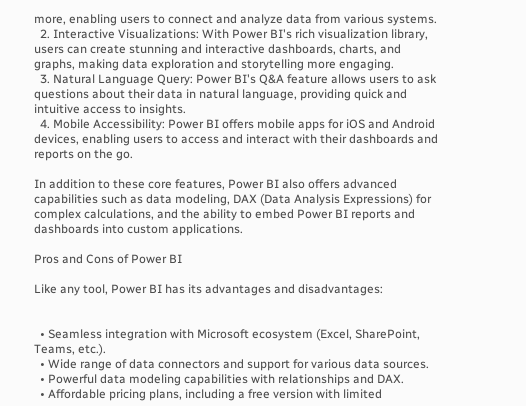more, enabling users to connect and analyze data from various systems.
  2. Interactive Visualizations: With Power BI's rich visualization library, users can create stunning and interactive dashboards, charts, and graphs, making data exploration and storytelling more engaging.
  3. Natural Language Query: Power BI's Q&A feature allows users to ask questions about their data in natural language, providing quick and intuitive access to insights.
  4. Mobile Accessibility: Power BI offers mobile apps for iOS and Android devices, enabling users to access and interact with their dashboards and reports on the go.

In addition to these core features, Power BI also offers advanced capabilities such as data modeling, DAX (Data Analysis Expressions) for complex calculations, and the ability to embed Power BI reports and dashboards into custom applications.

Pros and Cons of Power BI

Like any tool, Power BI has its advantages and disadvantages:


  • Seamless integration with Microsoft ecosystem (Excel, SharePoint, Teams, etc.).
  • Wide range of data connectors and support for various data sources.
  • Powerful data modeling capabilities with relationships and DAX.
  • Affordable pricing plans, including a free version with limited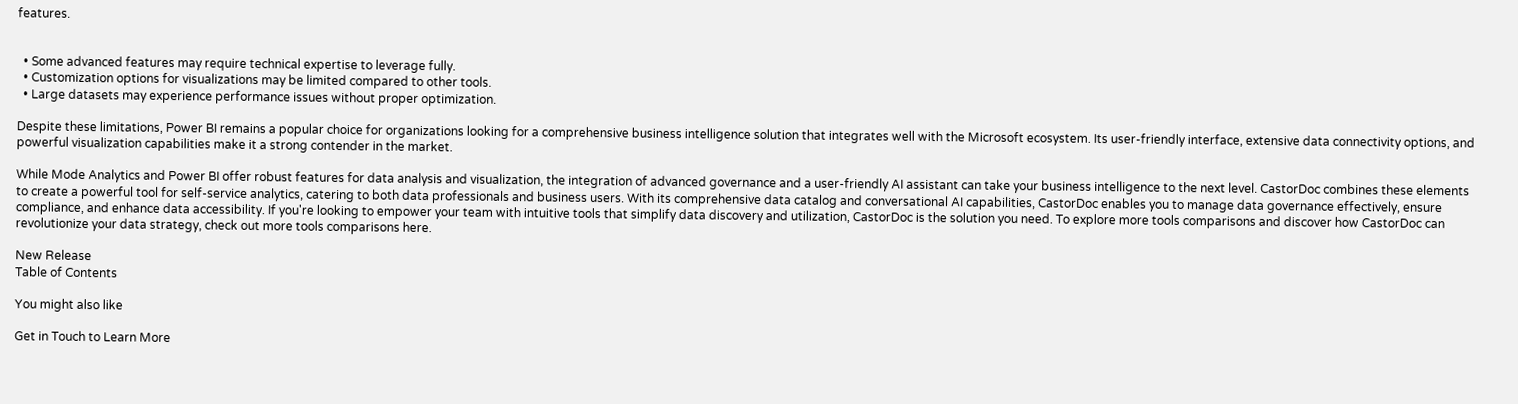features.


  • Some advanced features may require technical expertise to leverage fully.
  • Customization options for visualizations may be limited compared to other tools.
  • Large datasets may experience performance issues without proper optimization.

Despite these limitations, Power BI remains a popular choice for organizations looking for a comprehensive business intelligence solution that integrates well with the Microsoft ecosystem. Its user-friendly interface, extensive data connectivity options, and powerful visualization capabilities make it a strong contender in the market.

While Mode Analytics and Power BI offer robust features for data analysis and visualization, the integration of advanced governance and a user-friendly AI assistant can take your business intelligence to the next level. CastorDoc combines these elements to create a powerful tool for self-service analytics, catering to both data professionals and business users. With its comprehensive data catalog and conversational AI capabilities, CastorDoc enables you to manage data governance effectively, ensure compliance, and enhance data accessibility. If you're looking to empower your team with intuitive tools that simplify data discovery and utilization, CastorDoc is the solution you need. To explore more tools comparisons and discover how CastorDoc can revolutionize your data strategy, check out more tools comparisons here.

New Release
Table of Contents

You might also like

Get in Touch to Learn More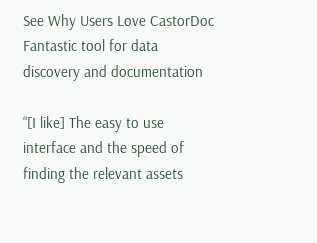See Why Users Love CastorDoc
Fantastic tool for data discovery and documentation

“[I like] The easy to use interface and the speed of finding the relevant assets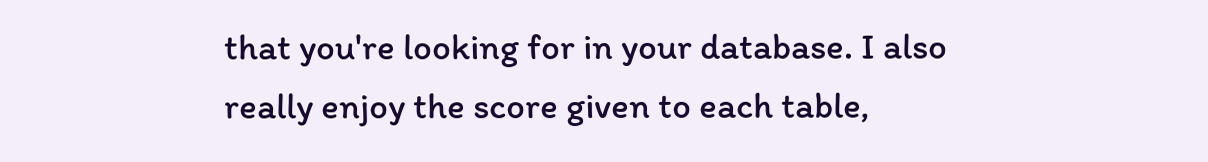that you're looking for in your database. I also really enjoy the score given to each table,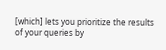[which] lets you prioritize the results of your queries by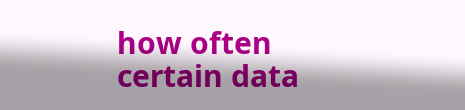how often certain data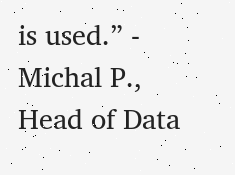is used.” - Michal P., Head of Data